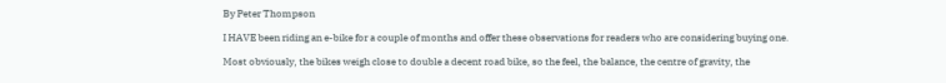By Peter Thompson

I HAVE been riding an e-bike for a couple of months and offer these observations for readers who are considering buying one.

Most obviously, the bikes weigh close to double a decent road bike, so the feel, the balance, the centre of gravity, the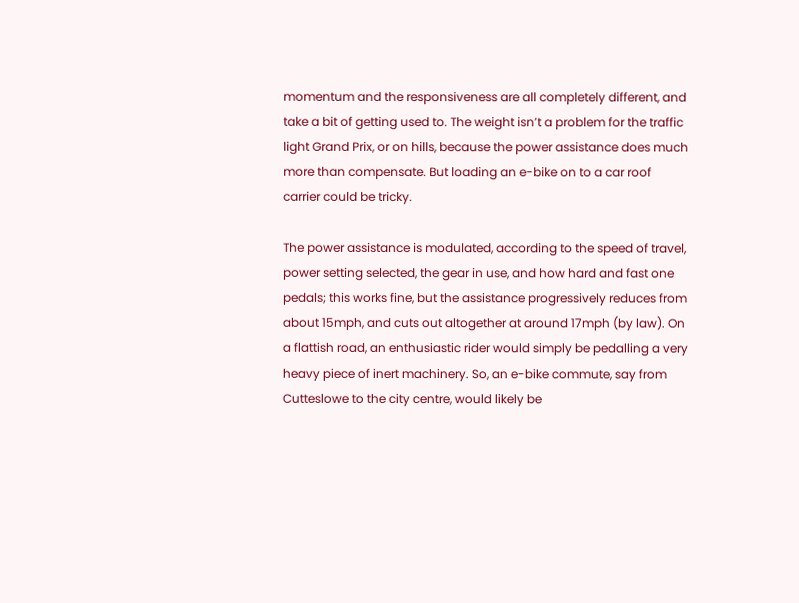momentum and the responsiveness are all completely different, and take a bit of getting used to. The weight isn’t a problem for the traffic light Grand Prix, or on hills, because the power assistance does much more than compensate. But loading an e-bike on to a car roof carrier could be tricky.

The power assistance is modulated, according to the speed of travel, power setting selected, the gear in use, and how hard and fast one pedals; this works fine, but the assistance progressively reduces from about 15mph, and cuts out altogether at around 17mph (by law). On a flattish road, an enthusiastic rider would simply be pedalling a very heavy piece of inert machinery. So, an e-bike commute, say from Cutteslowe to the city centre, would likely be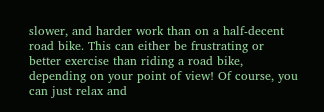slower, and harder work than on a half-decent road bike. This can either be frustrating or better exercise than riding a road bike, depending on your point of view! Of course, you can just relax and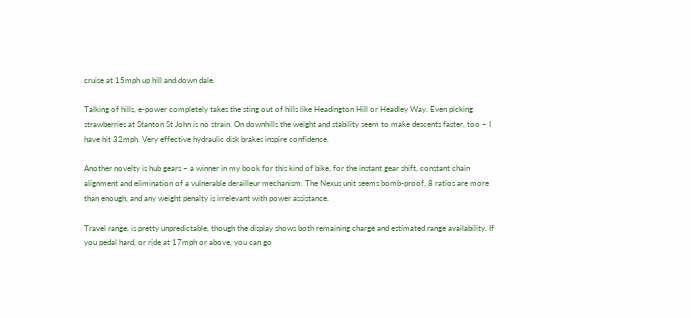cruise at 15mph up hill and down dale.

Talking of hills, e-power completely takes the sting out of hills like Headington Hill or Headley Way. Even picking strawberries at Stanton St John is no strain. On downhills the weight and stability seem to make descents faster, too – I have hit 32mph. Very effective hydraulic disk brakes inspire confidence.

Another novelty is hub gears – a winner in my book for this kind of bike, for the instant gear shift, constant chain alignment and elimination of a vulnerable derailleur mechanism. The Nexus unit seems bomb-proof, 8 ratios are more than enough, and any weight penalty is irrelevant with power assistance.

Travel range, is pretty unpredictable, though the display shows both remaining charge and estimated range availability. If you pedal hard, or ride at 17mph or above, you can go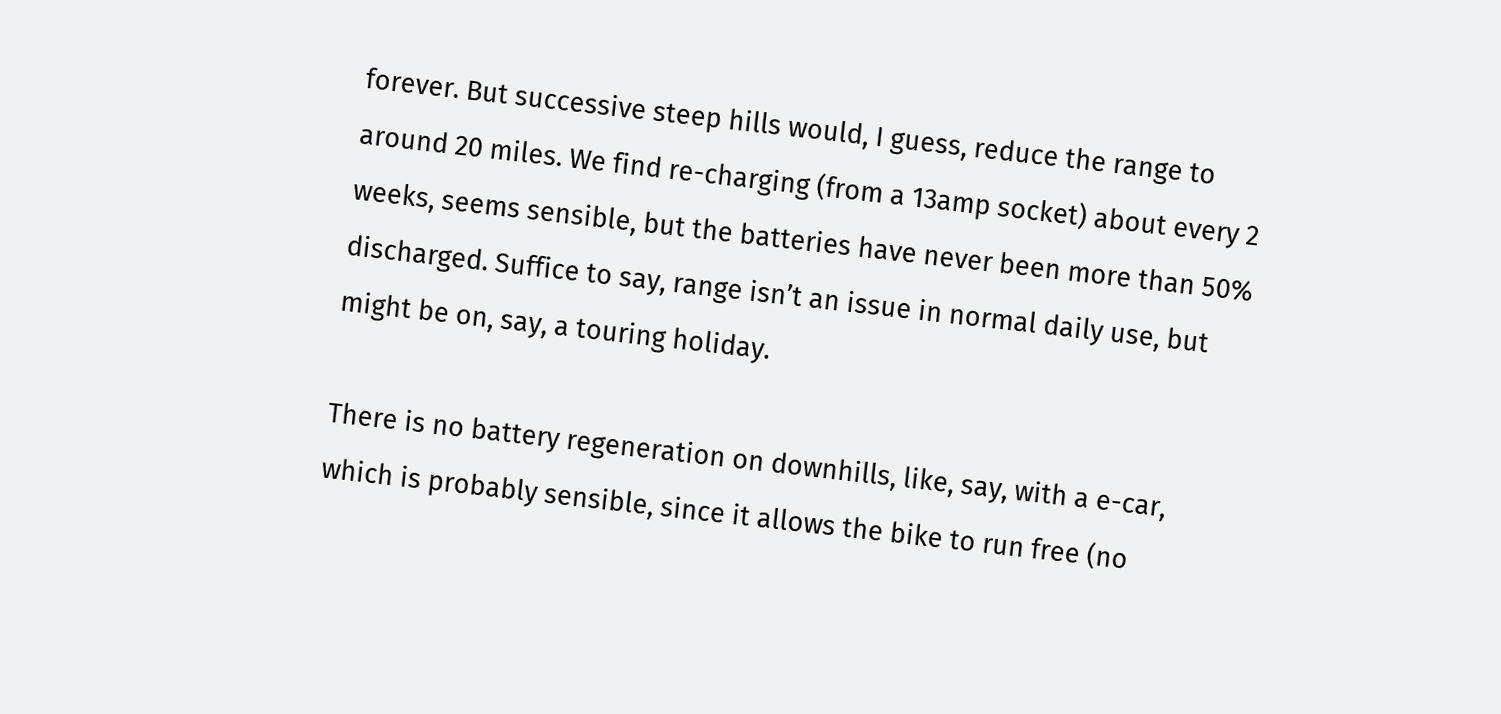forever. But successive steep hills would, I guess, reduce the range to around 20 miles. We find re-charging (from a 13amp socket) about every 2 weeks, seems sensible, but the batteries have never been more than 50% discharged. Suffice to say, range isn’t an issue in normal daily use, but might be on, say, a touring holiday.

There is no battery regeneration on downhills, like, say, with a e-car, which is probably sensible, since it allows the bike to run free (no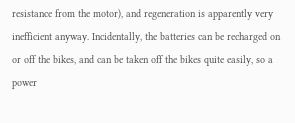resistance from the motor), and regeneration is apparently very inefficient anyway. Incidentally, the batteries can be recharged on or off the bikes, and can be taken off the bikes quite easily, so a power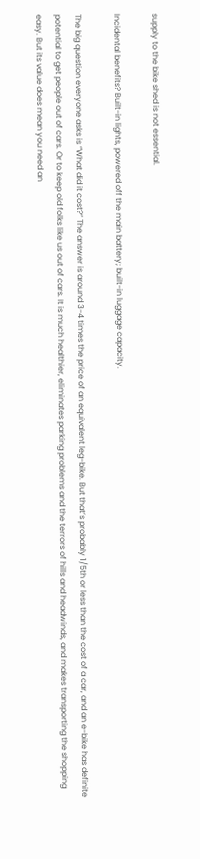supply to the bike shed is not essential.

Incidental benefits? Built-in lights, powered off the main battery; built-in luggage capacity.

The big question everyone asks is “What did it cost?” The answer is around 3-4 times the price of an equivalent leg-bike. But that’s probably 1/5th or less than the cost of a car, and an e-bike has definite potential to get people out of cars. Or to keep old folks like us out of cars. It is much healthier, eliminates parking problems and the terrors of hills and headwinds, and makes transporting the shopping easy. But its value does mean you need an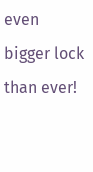even bigger lock than ever!